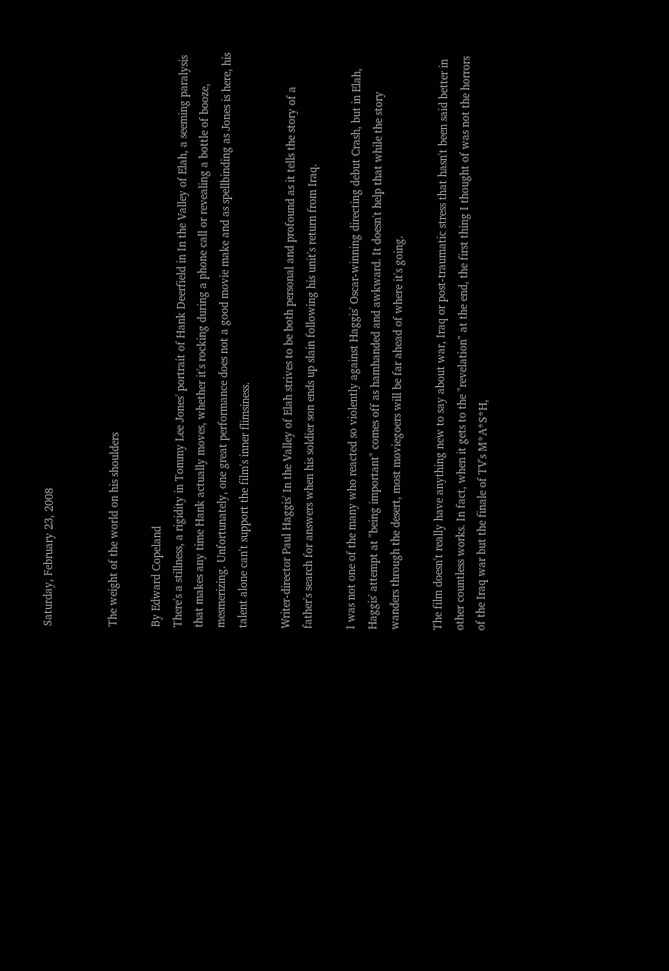Saturday, February 23, 2008


The weight of the world on his shoulders

By Edward Copeland
There's a stillness, a rigidity in Tommy Lee Jones' portrait of Hank Deerfield in In the Valley of Elah, a seeming paralysis that makes any time Hank actually moves, whether it's rocking during a phone call or revealing a bottle of booze, mesmerizing. Unfortunately, one great performance does not a good movie make and as spellbinding as Jones is here, his talent alone can't support the film's inner flimsiness.

Writer-director Paul Haggis' In the Valley of Elah strives to be both personal and profound as it tells the story of a father's search for answers when his soldier son ends up slain following his unit's return from Iraq.

I was not one of the many who reacted so violently against Haggis' Oscar-winning directing debut Crash, but in Elah, Haggis' attempt at "being important" comes off as hamhanded and awkward. It doesn't help that while the story wanders through the desert, most moviegoers will be far ahead of where it's going.

The film doesn't really have anything new to say about war, Iraq or post-traumatic stress that hasn't been said better in other countless works. In fact, when it gets to the "revelation" at the end, the first thing I thought of was not the horrors of the Iraq war but the finale of TV's M*A*S*H,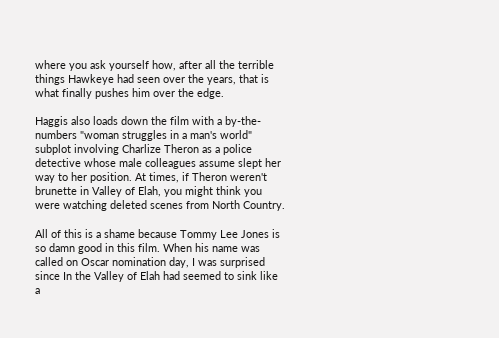where you ask yourself how, after all the terrible things Hawkeye had seen over the years, that is what finally pushes him over the edge.

Haggis also loads down the film with a by-the-numbers "woman struggles in a man's world" subplot involving Charlize Theron as a police detective whose male colleagues assume slept her way to her position. At times, if Theron weren't brunette in Valley of Elah, you might think you were watching deleted scenes from North Country.

All of this is a shame because Tommy Lee Jones is so damn good in this film. When his name was called on Oscar nomination day, I was surprised since In the Valley of Elah had seemed to sink like a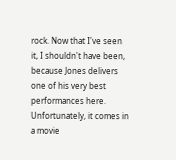rock. Now that I've seen it, I shouldn't have been, because Jones delivers one of his very best performances here. Unfortunately, it comes in a movie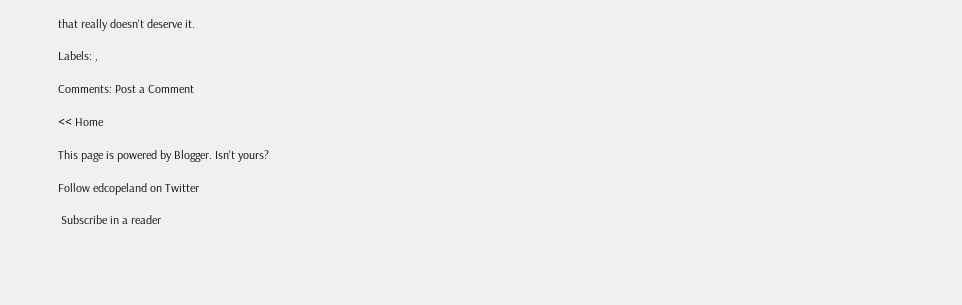that really doesn't deserve it.

Labels: ,

Comments: Post a Comment

<< Home

This page is powered by Blogger. Isn't yours?

Follow edcopeland on Twitter

 Subscribe in a reader